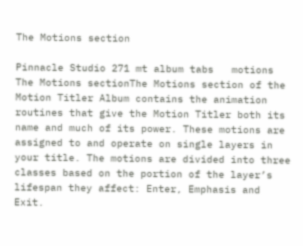The Motions section

Pinnacle Studio 271 mt album tabs   motions The Motions sectionThe Motions section of the Motion Titler Album contains the animation routines that give the Motion Titler both its name and much of its power. These motions are assigned to and operate on single layers in your title. The motions are divided into three classes based on the portion of the layer’s lifespan they affect: Enter, Emphasis and Exit.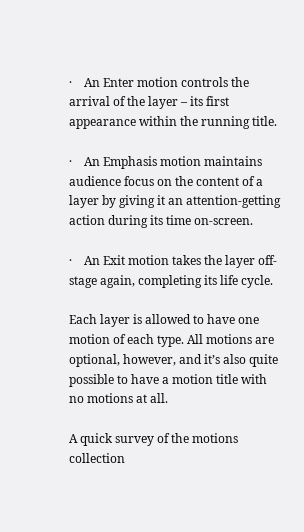·    An Enter motion controls the arrival of the layer – its first appearance within the running title.

·    An Emphasis motion maintains audience focus on the content of a layer by giving it an attention-getting action during its time on-screen.

·    An Exit motion takes the layer off-stage again, completing its life cycle.

Each layer is allowed to have one motion of each type. All motions are optional, however, and it’s also quite possible to have a motion title with no motions at all.

A quick survey of the motions collection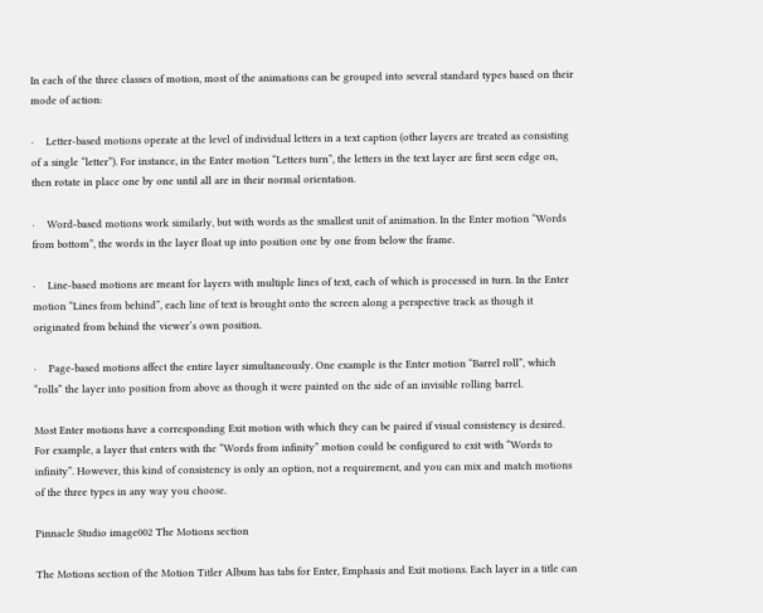In each of the three classes of motion, most of the animations can be grouped into several standard types based on their mode of action:

·    Letter-based motions operate at the level of individual letters in a text caption (other layers are treated as consisting of a single “letter”). For instance, in the Enter motion “Letters turn”, the letters in the text layer are first seen edge on, then rotate in place one by one until all are in their normal orientation.

·    Word-based motions work similarly, but with words as the smallest unit of animation. In the Enter motion “Words from bottom”, the words in the layer float up into position one by one from below the frame.

·    Line-based motions are meant for layers with multiple lines of text, each of which is processed in turn. In the Enter motion “Lines from behind”, each line of text is brought onto the screen along a perspective track as though it originated from behind the viewer’s own position.

·    Page-based motions affect the entire layer simultaneously. One example is the Enter motion “Barrel roll”, which “rolls” the layer into position from above as though it were painted on the side of an invisible rolling barrel.

Most Enter motions have a corresponding Exit motion with which they can be paired if visual consistency is desired. For example, a layer that enters with the “Words from infinity” motion could be configured to exit with “Words to infinity”. However, this kind of consistency is only an option, not a requirement, and you can mix and match motions of the three types in any way you choose.

Pinnacle Studio image002 The Motions section

The Motions section of the Motion Titler Album has tabs for Enter, Emphasis and Exit motions. Each layer in a title can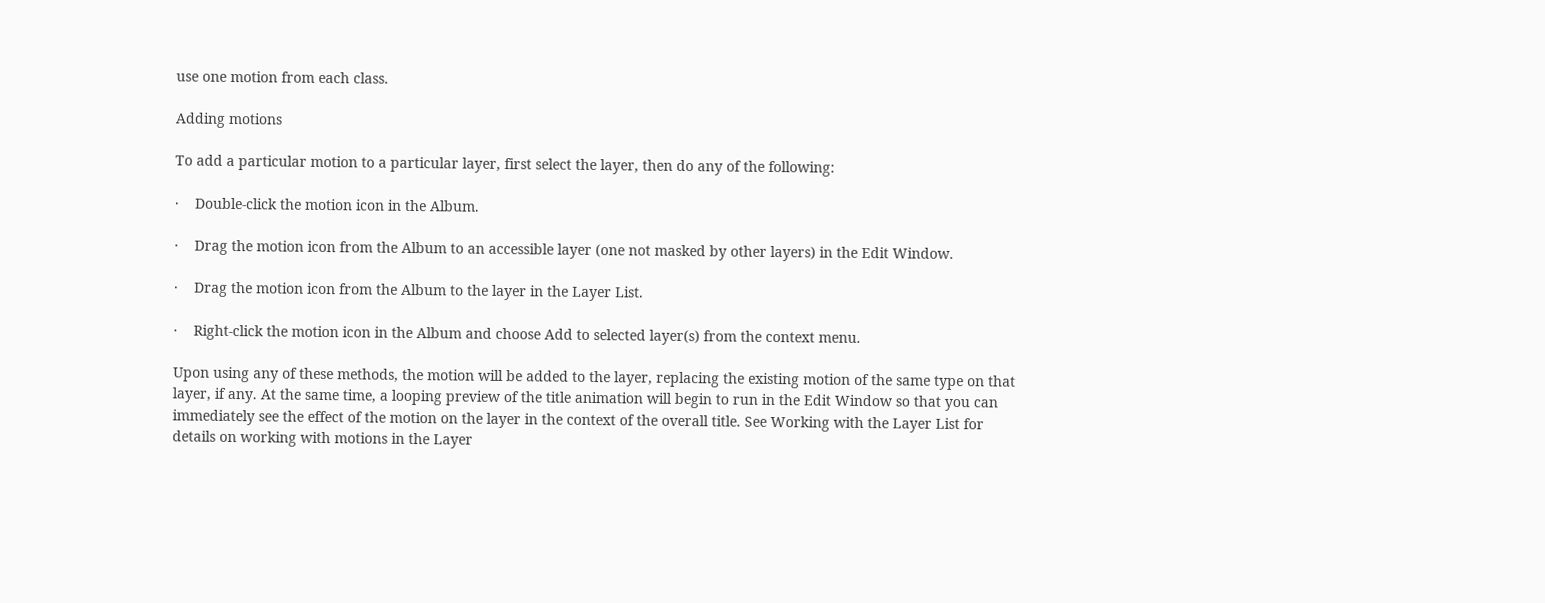use one motion from each class.

Adding motions

To add a particular motion to a particular layer, first select the layer, then do any of the following:

·    Double-click the motion icon in the Album.

·    Drag the motion icon from the Album to an accessible layer (one not masked by other layers) in the Edit Window.

·    Drag the motion icon from the Album to the layer in the Layer List.

·    Right-click the motion icon in the Album and choose Add to selected layer(s) from the context menu.

Upon using any of these methods, the motion will be added to the layer, replacing the existing motion of the same type on that layer, if any. At the same time, a looping preview of the title animation will begin to run in the Edit Window so that you can immediately see the effect of the motion on the layer in the context of the overall title. See Working with the Layer List for details on working with motions in the Layer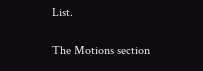List.

The Motions section